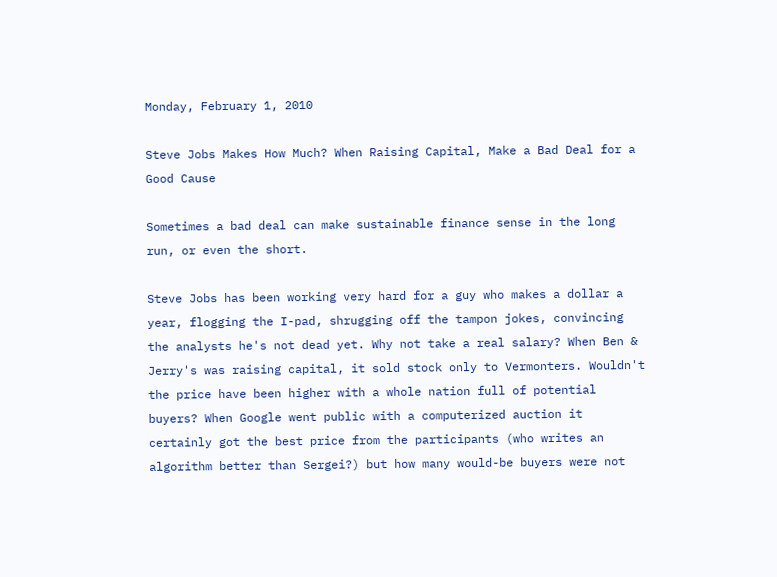Monday, February 1, 2010

Steve Jobs Makes How Much? When Raising Capital, Make a Bad Deal for a Good Cause

Sometimes a bad deal can make sustainable finance sense in the long run, or even the short.

Steve Jobs has been working very hard for a guy who makes a dollar a year, flogging the I-pad, shrugging off the tampon jokes, convincing the analysts he's not dead yet. Why not take a real salary? When Ben & Jerry's was raising capital, it sold stock only to Vermonters. Wouldn't the price have been higher with a whole nation full of potential buyers? When Google went public with a computerized auction it certainly got the best price from the participants (who writes an algorithm better than Sergei?) but how many would-be buyers were not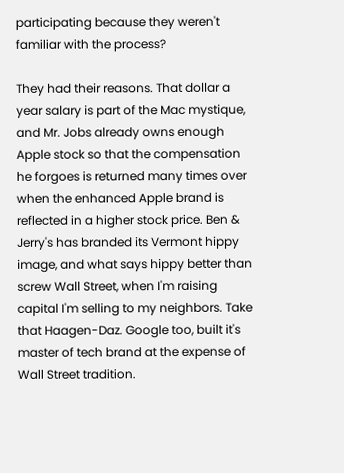participating because they weren't familiar with the process?

They had their reasons. That dollar a year salary is part of the Mac mystique, and Mr. Jobs already owns enough Apple stock so that the compensation he forgoes is returned many times over when the enhanced Apple brand is reflected in a higher stock price. Ben & Jerry's has branded its Vermont hippy image, and what says hippy better than screw Wall Street, when I'm raising capital I'm selling to my neighbors. Take that Haagen-Daz. Google too, built it's master of tech brand at the expense of Wall Street tradition.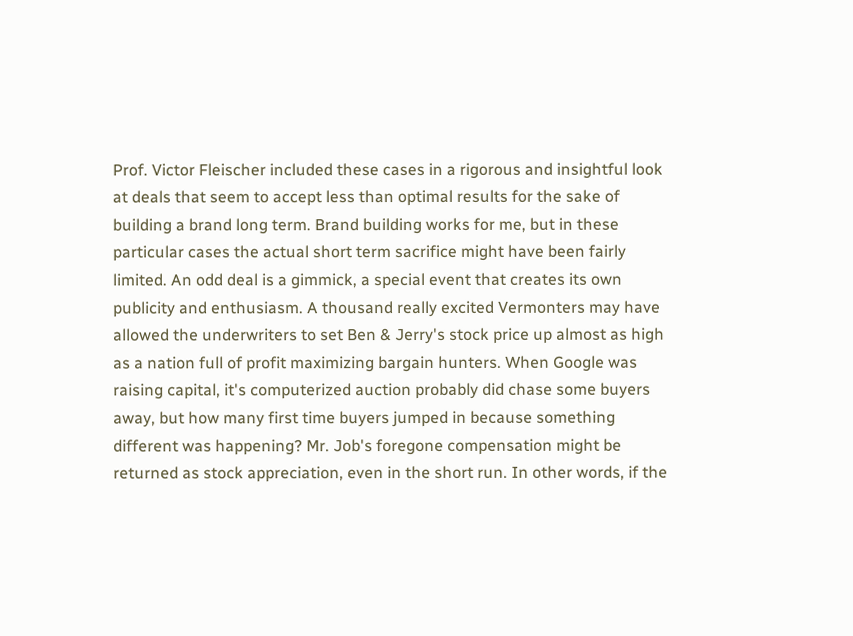Prof. Victor Fleischer included these cases in a rigorous and insightful look at deals that seem to accept less than optimal results for the sake of building a brand long term. Brand building works for me, but in these particular cases the actual short term sacrifice might have been fairly limited. An odd deal is a gimmick, a special event that creates its own publicity and enthusiasm. A thousand really excited Vermonters may have allowed the underwriters to set Ben & Jerry's stock price up almost as high as a nation full of profit maximizing bargain hunters. When Google was raising capital, it's computerized auction probably did chase some buyers away, but how many first time buyers jumped in because something different was happening? Mr. Job's foregone compensation might be returned as stock appreciation, even in the short run. In other words, if the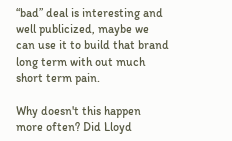“bad” deal is interesting and well publicized, maybe we can use it to build that brand long term with out much short term pain.

Why doesn't this happen more often? Did Lloyd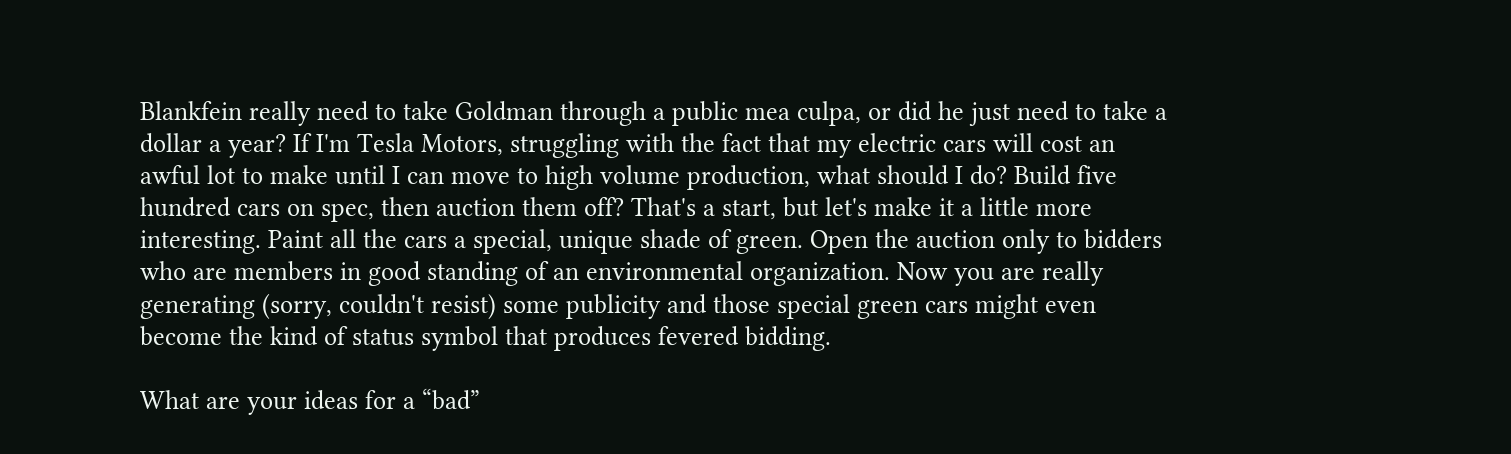Blankfein really need to take Goldman through a public mea culpa, or did he just need to take a dollar a year? If I'm Tesla Motors, struggling with the fact that my electric cars will cost an awful lot to make until I can move to high volume production, what should I do? Build five hundred cars on spec, then auction them off? That's a start, but let's make it a little more interesting. Paint all the cars a special, unique shade of green. Open the auction only to bidders who are members in good standing of an environmental organization. Now you are really generating (sorry, couldn't resist) some publicity and those special green cars might even become the kind of status symbol that produces fevered bidding.

What are your ideas for a “bad”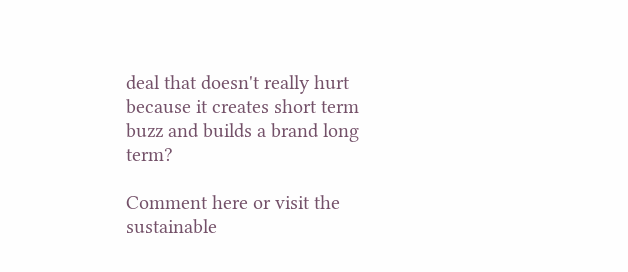deal that doesn't really hurt because it creates short term buzz and builds a brand long term?

Comment here or visit the sustainable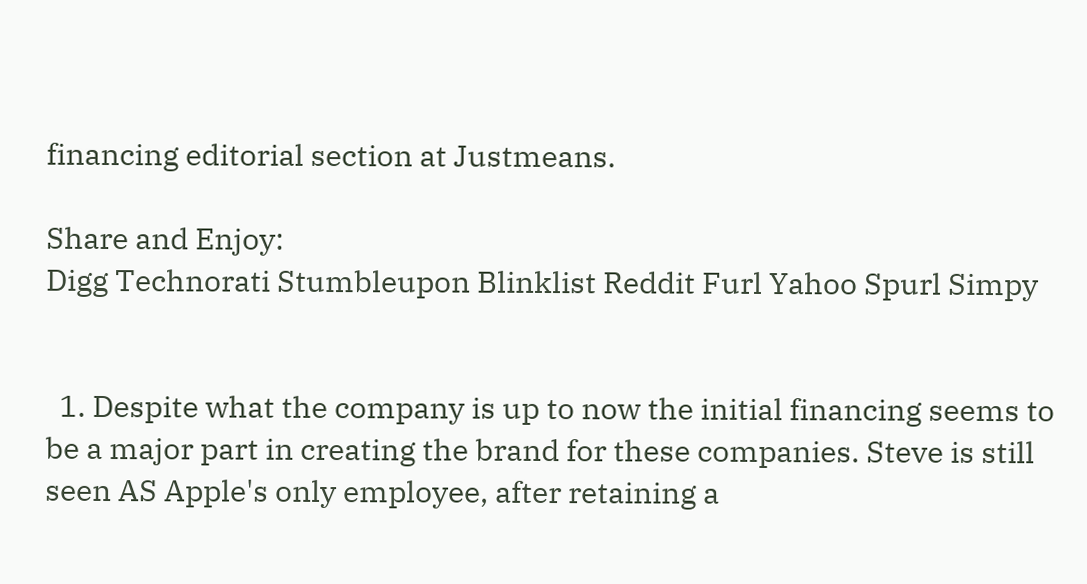financing editorial section at Justmeans.

Share and Enjoy:
Digg Technorati Stumbleupon Blinklist Reddit Furl Yahoo Spurl Simpy


  1. Despite what the company is up to now the initial financing seems to be a major part in creating the brand for these companies. Steve is still seen AS Apple's only employee, after retaining a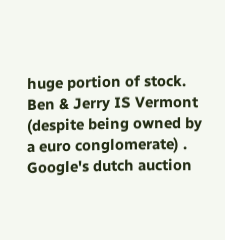huge portion of stock. Ben & Jerry IS Vermont (despite being owned by a euro conglomerate) . Google's dutch auction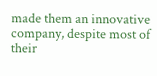made them an innovative company, despite most of their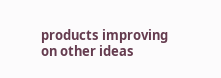products improving on other ideas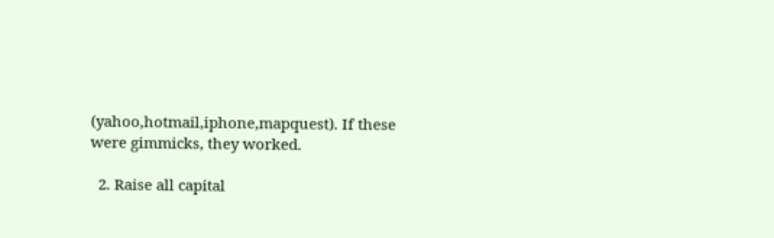(yahoo,hotmail,iphone,mapquest). If these were gimmicks, they worked.

  2. Raise all capital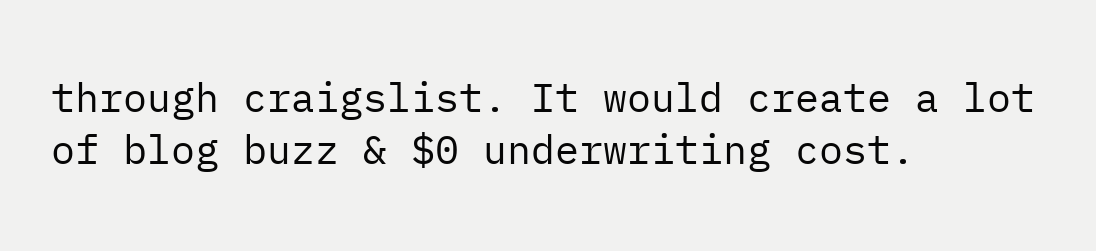through craigslist. It would create a lot of blog buzz & $0 underwriting cost.